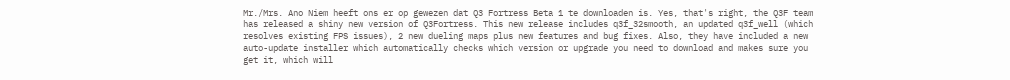Mr./Mrs. Ano Niem heeft ons er op gewezen dat Q3 Fortress Beta 1 te downloaden is. Yes, that's right, the Q3F team has released a shiny new version of Q3Fortress. This new release includes q3f_32smooth, an updated q3f_well (which resolves existing FPS issues), 2 new dueling maps plus new features and bug fixes. Also, they have included a new auto-update installer which automatically checks which version or upgrade you need to download and makes sure you get it, which will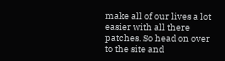make all of our lives a lot easier with all there patches. So head on over to the site and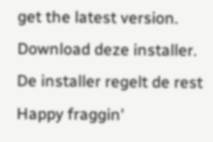get the latest version. Download deze installer. De installer regelt de rest Happy fraggin'